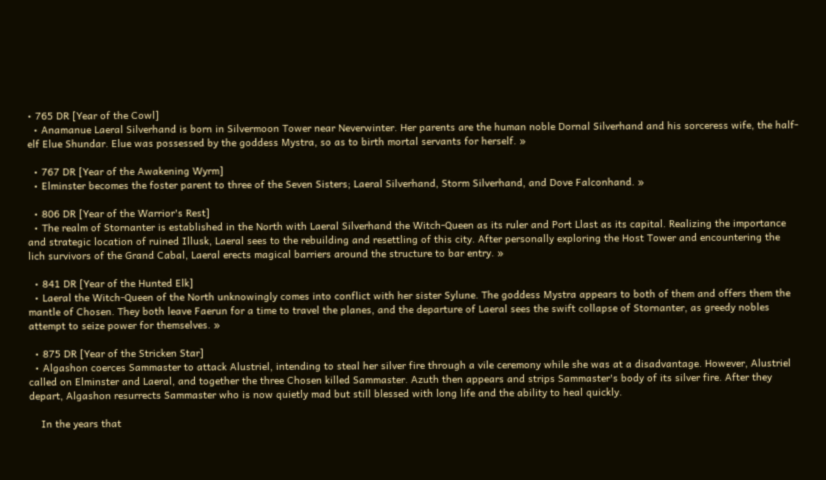• 765 DR [Year of the Cowl]
  • Anamanue Laeral Silverhand is born in Silvermoon Tower near Neverwinter. Her parents are the human noble Dornal Silverhand and his sorceress wife, the half-elf Elue Shundar. Elue was possessed by the goddess Mystra, so as to birth mortal servants for herself. »

  • 767 DR [Year of the Awakening Wyrm]
  • Elminster becomes the foster parent to three of the Seven Sisters; Laeral Silverhand, Storm Silverhand, and Dove Falconhand. »

  • 806 DR [Year of the Warrior's Rest]
  • The realm of Stornanter is established in the North with Laeral Silverhand the Witch-Queen as its ruler and Port Llast as its capital. Realizing the importance and strategic location of ruined Illusk, Laeral sees to the rebuilding and resettling of this city. After personally exploring the Host Tower and encountering the lich survivors of the Grand Cabal, Laeral erects magical barriers around the structure to bar entry. »

  • 841 DR [Year of the Hunted Elk]
  • Laeral the Witch-Queen of the North unknowingly comes into conflict with her sister Sylune. The goddess Mystra appears to both of them and offers them the mantle of Chosen. They both leave Faerun for a time to travel the planes, and the departure of Laeral sees the swift collapse of Stornanter, as greedy nobles attempt to seize power for themselves. »

  • 875 DR [Year of the Stricken Star]
  • Algashon coerces Sammaster to attack Alustriel, intending to steal her silver fire through a vile ceremony while she was at a disadvantage. However, Alustriel called on Elminster and Laeral, and together the three Chosen killed Sammaster. Azuth then appears and strips Sammaster's body of its silver fire. After they depart, Algashon resurrects Sammaster who is now quietly mad but still blessed with long life and the ability to heal quickly.

    In the years that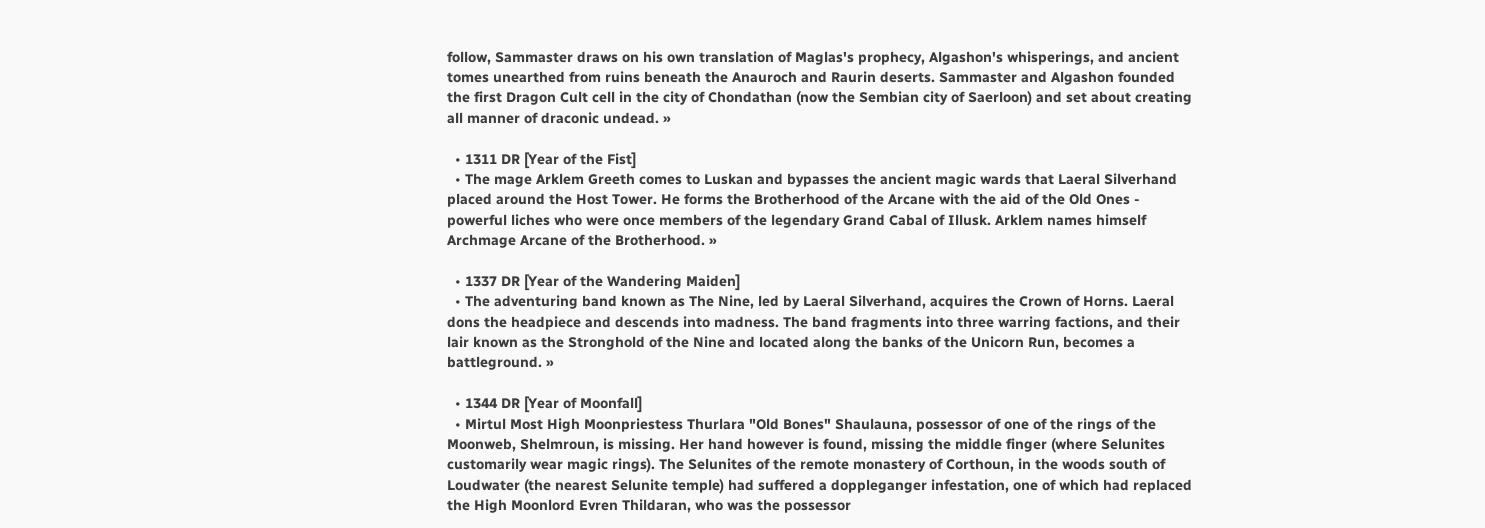follow, Sammaster draws on his own translation of Maglas's prophecy, Algashon's whisperings, and ancient tomes unearthed from ruins beneath the Anauroch and Raurin deserts. Sammaster and Algashon founded the first Dragon Cult cell in the city of Chondathan (now the Sembian city of Saerloon) and set about creating all manner of draconic undead. »

  • 1311 DR [Year of the Fist]
  • The mage Arklem Greeth comes to Luskan and bypasses the ancient magic wards that Laeral Silverhand placed around the Host Tower. He forms the Brotherhood of the Arcane with the aid of the Old Ones - powerful liches who were once members of the legendary Grand Cabal of Illusk. Arklem names himself Archmage Arcane of the Brotherhood. »

  • 1337 DR [Year of the Wandering Maiden]
  • The adventuring band known as The Nine, led by Laeral Silverhand, acquires the Crown of Horns. Laeral dons the headpiece and descends into madness. The band fragments into three warring factions, and their lair known as the Stronghold of the Nine and located along the banks of the Unicorn Run, becomes a battleground. »

  • 1344 DR [Year of Moonfall]
  • Mirtul Most High Moonpriestess Thurlara "Old Bones" Shaulauna, possessor of one of the rings of the Moonweb, Shelmroun, is missing. Her hand however is found, missing the middle finger (where Selunites customarily wear magic rings). The Selunites of the remote monastery of Corthoun, in the woods south of Loudwater (the nearest Selunite temple) had suffered a doppleganger infestation, one of which had replaced the High Moonlord Evren Thildaran, who was the possessor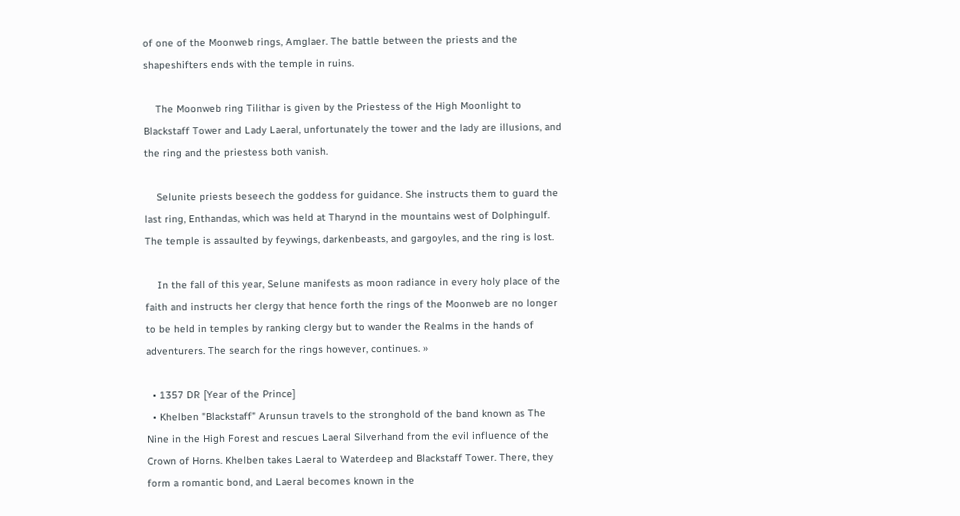of one of the Moonweb rings, Amglaer. The battle between the priests and the shapeshifters ends with the temple in ruins.

    The Moonweb ring Tilithar is given by the Priestess of the High Moonlight to Blackstaff Tower and Lady Laeral, unfortunately the tower and the lady are illusions, and the ring and the priestess both vanish.

    Selunite priests beseech the goddess for guidance. She instructs them to guard the last ring, Enthandas, which was held at Tharynd in the mountains west of Dolphingulf. The temple is assaulted by feywings, darkenbeasts, and gargoyles, and the ring is lost.

    In the fall of this year, Selune manifests as moon radiance in every holy place of the faith and instructs her clergy that hence forth the rings of the Moonweb are no longer to be held in temples by ranking clergy but to wander the Realms in the hands of adventurers. The search for the rings however, continues. »

  • 1357 DR [Year of the Prince]
  • Khelben "Blackstaff" Arunsun travels to the stronghold of the band known as The Nine in the High Forest and rescues Laeral Silverhand from the evil influence of the Crown of Horns. Khelben takes Laeral to Waterdeep and Blackstaff Tower. There, they form a romantic bond, and Laeral becomes known in the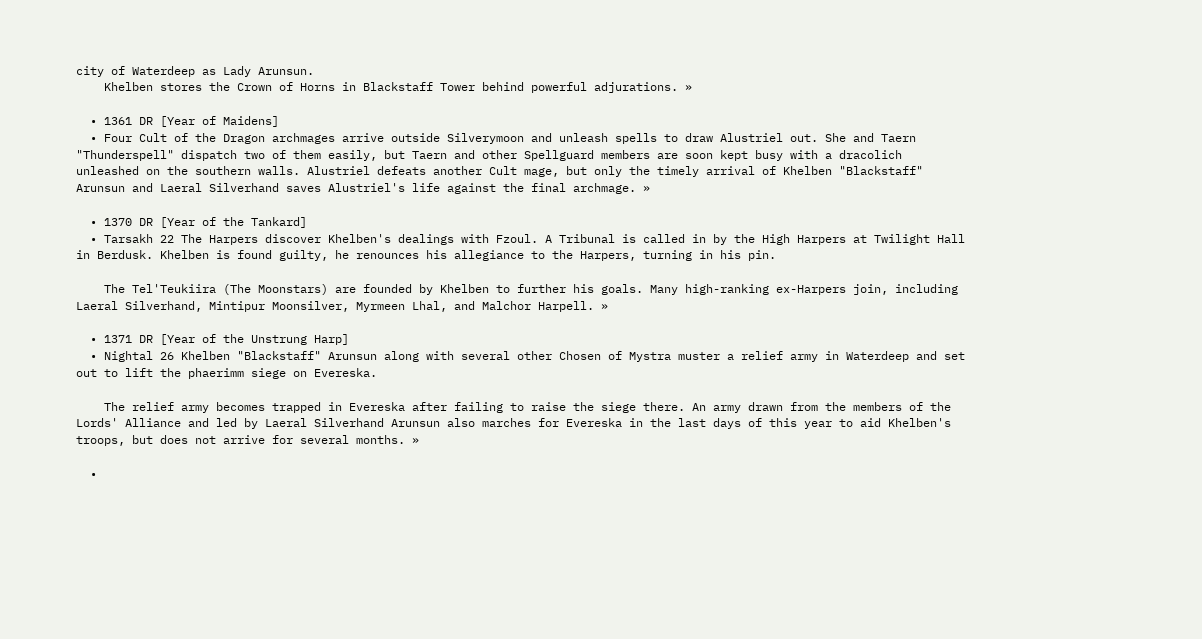city of Waterdeep as Lady Arunsun.
    Khelben stores the Crown of Horns in Blackstaff Tower behind powerful adjurations. »

  • 1361 DR [Year of Maidens]
  • Four Cult of the Dragon archmages arrive outside Silverymoon and unleash spells to draw Alustriel out. She and Taern "Thunderspell" dispatch two of them easily, but Taern and other Spellguard members are soon kept busy with a dracolich unleashed on the southern walls. Alustriel defeats another Cult mage, but only the timely arrival of Khelben "Blackstaff" Arunsun and Laeral Silverhand saves Alustriel's life against the final archmage. »

  • 1370 DR [Year of the Tankard]
  • Tarsakh 22 The Harpers discover Khelben's dealings with Fzoul. A Tribunal is called in by the High Harpers at Twilight Hall in Berdusk. Khelben is found guilty, he renounces his allegiance to the Harpers, turning in his pin.

    The Tel'Teukiira (The Moonstars) are founded by Khelben to further his goals. Many high-ranking ex-Harpers join, including Laeral Silverhand, Mintipur Moonsilver, Myrmeen Lhal, and Malchor Harpell. »

  • 1371 DR [Year of the Unstrung Harp]
  • Nightal 26 Khelben "Blackstaff" Arunsun along with several other Chosen of Mystra muster a relief army in Waterdeep and set out to lift the phaerimm siege on Evereska.

    The relief army becomes trapped in Evereska after failing to raise the siege there. An army drawn from the members of the Lords' Alliance and led by Laeral Silverhand Arunsun also marches for Evereska in the last days of this year to aid Khelben's troops, but does not arrive for several months. »

  •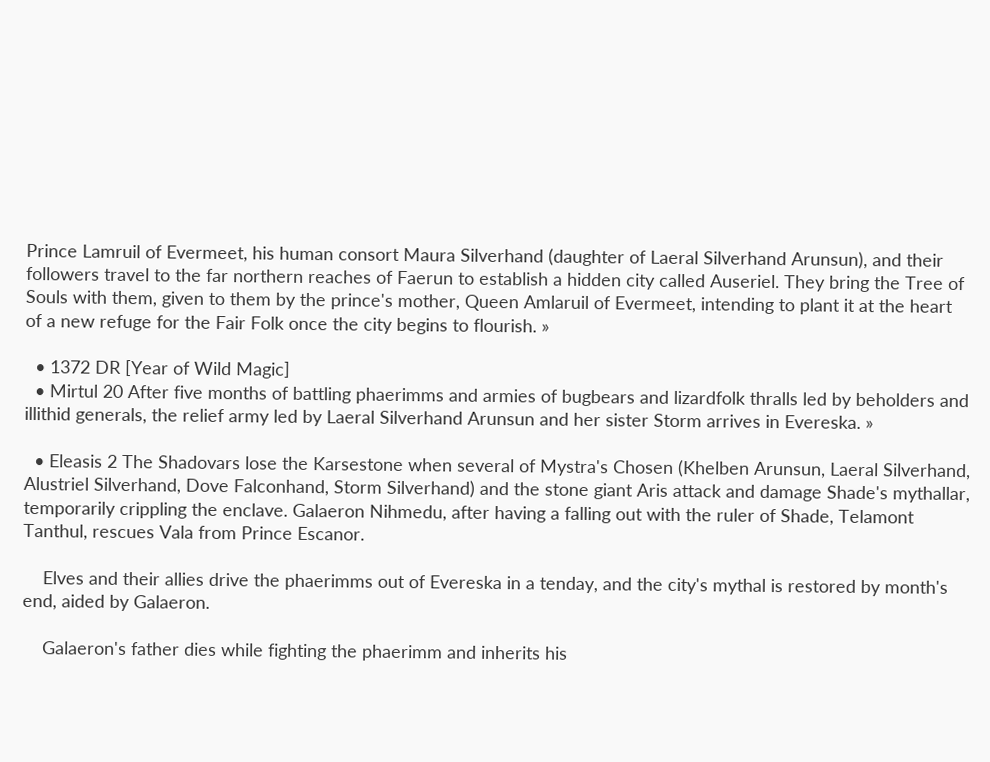Prince Lamruil of Evermeet, his human consort Maura Silverhand (daughter of Laeral Silverhand Arunsun), and their followers travel to the far northern reaches of Faerun to establish a hidden city called Auseriel. They bring the Tree of Souls with them, given to them by the prince's mother, Queen Amlaruil of Evermeet, intending to plant it at the heart of a new refuge for the Fair Folk once the city begins to flourish. »

  • 1372 DR [Year of Wild Magic]
  • Mirtul 20 After five months of battling phaerimms and armies of bugbears and lizardfolk thralls led by beholders and illithid generals, the relief army led by Laeral Silverhand Arunsun and her sister Storm arrives in Evereska. »

  • Eleasis 2 The Shadovars lose the Karsestone when several of Mystra's Chosen (Khelben Arunsun, Laeral Silverhand, Alustriel Silverhand, Dove Falconhand, Storm Silverhand) and the stone giant Aris attack and damage Shade's mythallar, temporarily crippling the enclave. Galaeron Nihmedu, after having a falling out with the ruler of Shade, Telamont Tanthul, rescues Vala from Prince Escanor.

    Elves and their allies drive the phaerimms out of Evereska in a tenday, and the city's mythal is restored by month's end, aided by Galaeron.

    Galaeron's father dies while fighting the phaerimm and inherits his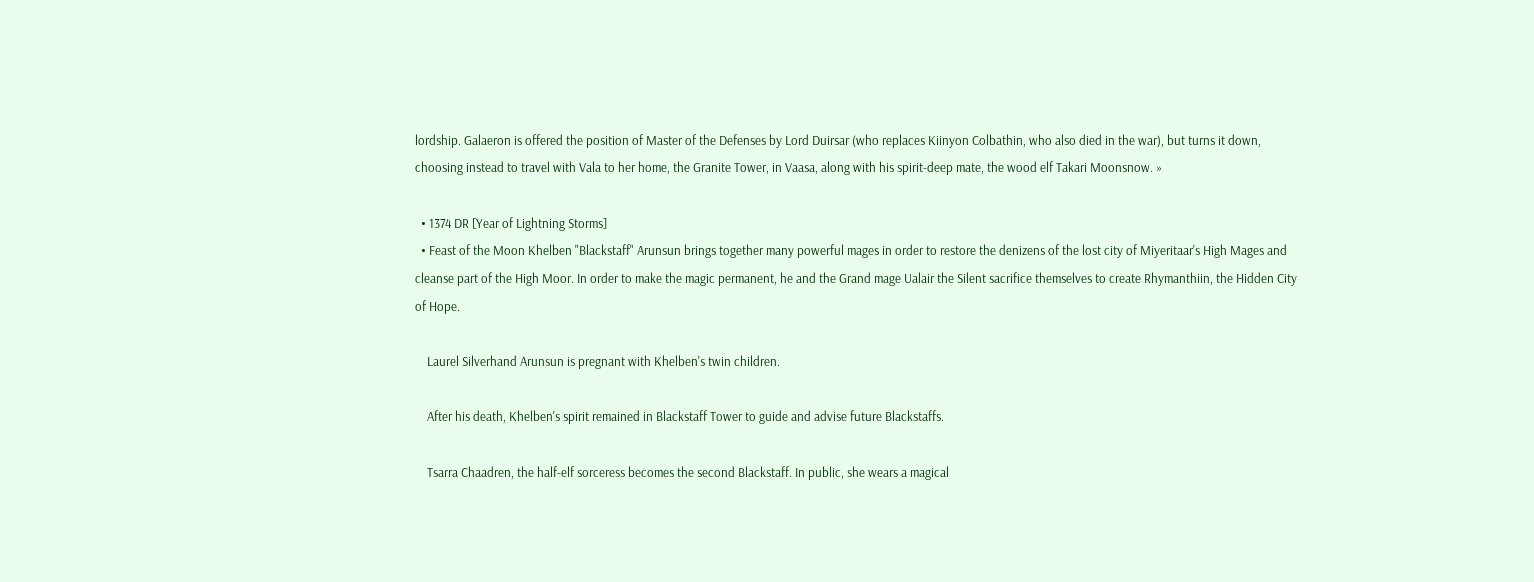lordship. Galaeron is offered the position of Master of the Defenses by Lord Duirsar (who replaces Kiinyon Colbathin, who also died in the war), but turns it down, choosing instead to travel with Vala to her home, the Granite Tower, in Vaasa, along with his spirit-deep mate, the wood elf Takari Moonsnow. »

  • 1374 DR [Year of Lightning Storms]
  • Feast of the Moon Khelben "Blackstaff" Arunsun brings together many powerful mages in order to restore the denizens of the lost city of Miyeritaar's High Mages and cleanse part of the High Moor. In order to make the magic permanent, he and the Grand mage Ualair the Silent sacrifice themselves to create Rhymanthiin, the Hidden City of Hope.

    Laurel Silverhand Arunsun is pregnant with Khelben's twin children.

    After his death, Khelben's spirit remained in Blackstaff Tower to guide and advise future Blackstaffs.

    Tsarra Chaadren, the half-elf sorceress becomes the second Blackstaff. In public, she wears a magical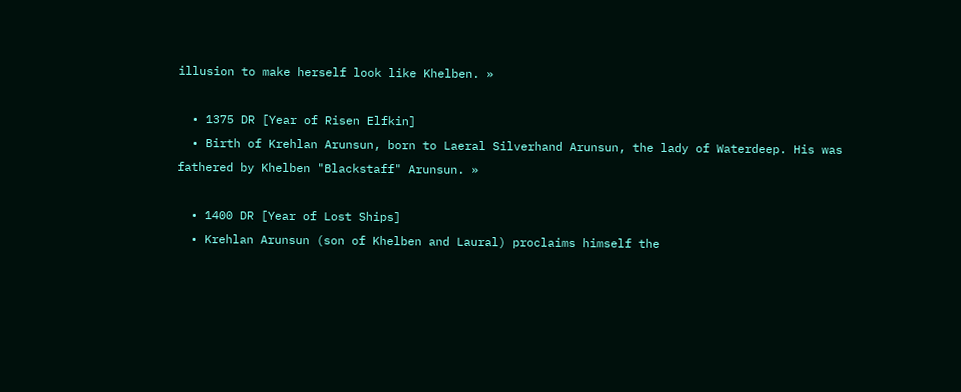illusion to make herself look like Khelben. »

  • 1375 DR [Year of Risen Elfkin]
  • Birth of Krehlan Arunsun, born to Laeral Silverhand Arunsun, the lady of Waterdeep. His was fathered by Khelben "Blackstaff" Arunsun. »

  • 1400 DR [Year of Lost Ships]
  • Krehlan Arunsun (son of Khelben and Laural) proclaims himself the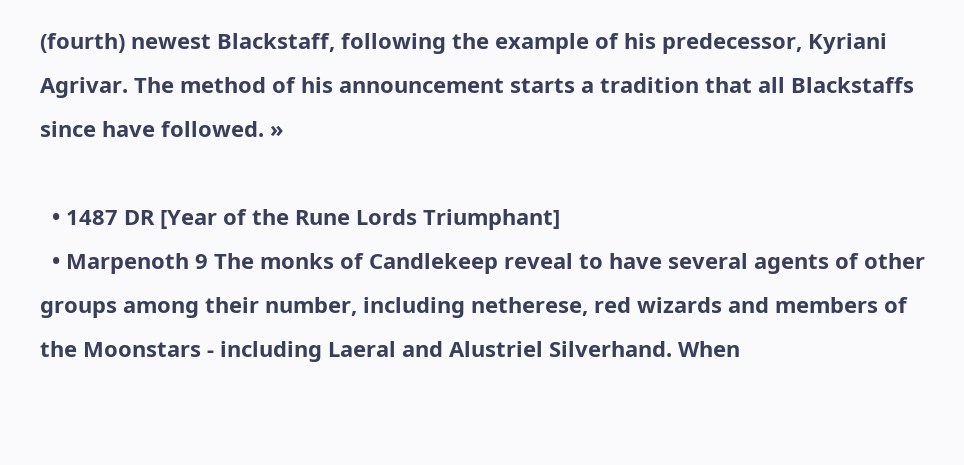(fourth) newest Blackstaff, following the example of his predecessor, Kyriani Agrivar. The method of his announcement starts a tradition that all Blackstaffs since have followed. »

  • 1487 DR [Year of the Rune Lords Triumphant]
  • Marpenoth 9 The monks of Candlekeep reveal to have several agents of other groups among their number, including netherese, red wizards and members of the Moonstars - including Laeral and Alustriel Silverhand. When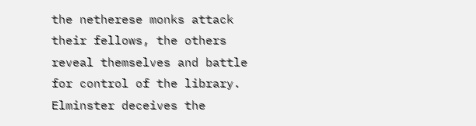the netherese monks attack their fellows, the others reveal themselves and battle for control of the library. Elminster deceives the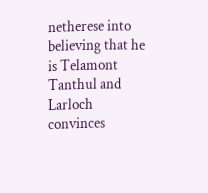netherese into believing that he is Telamont Tanthul and Larloch convinces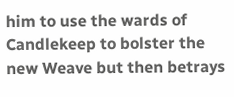him to use the wards of Candlekeep to bolster the new Weave but then betrays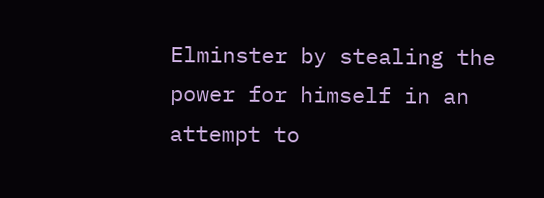Elminster by stealing the power for himself in an attempt to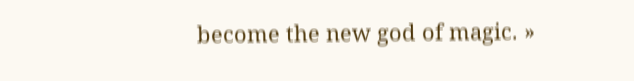become the new god of magic. »